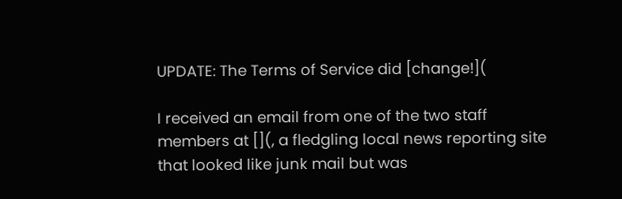UPDATE: The Terms of Service did [change!](

I received an email from one of the two staff members at [](, a fledgling local news reporting site that looked like junk mail but was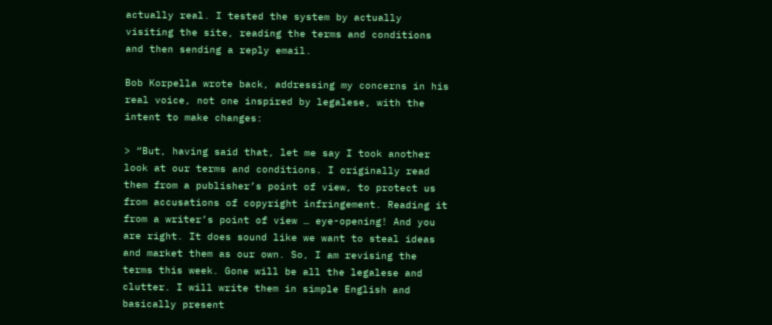actually real. I tested the system by actually visiting the site, reading the terms and conditions and then sending a reply email.

Bob Korpella wrote back, addressing my concerns in his real voice, not one inspired by legalese, with the intent to make changes:

> “But, having said that, let me say I took another look at our terms and conditions. I originally read them from a publisher’s point of view, to protect us from accusations of copyright infringement. Reading it from a writer’s point of view … eye-opening! And you are right. It does sound like we want to steal ideas and market them as our own. So, I am revising the terms this week. Gone will be all the legalese and clutter. I will write them in simple English and basically present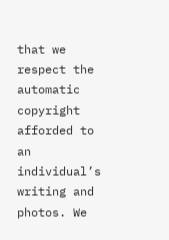that we respect the automatic copyright afforded to an individual’s writing and photos. We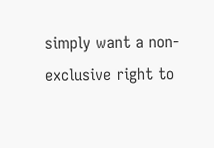simply want a non-exclusive right to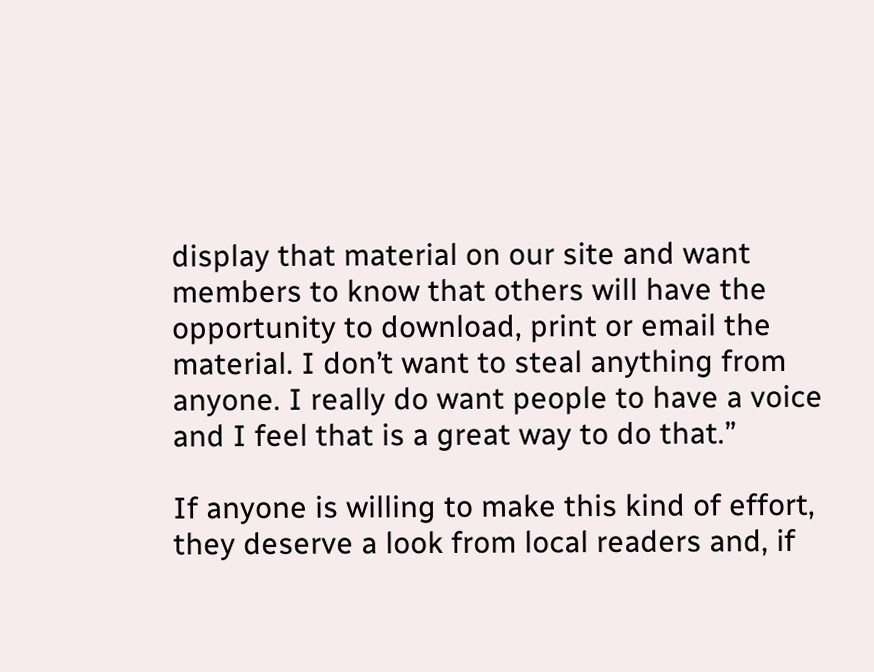display that material on our site and want members to know that others will have the opportunity to download, print or email the material. I don’t want to steal anything from anyone. I really do want people to have a voice and I feel that is a great way to do that.”

If anyone is willing to make this kind of effort, they deserve a look from local readers and, if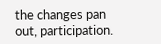the changes pan out, participation.